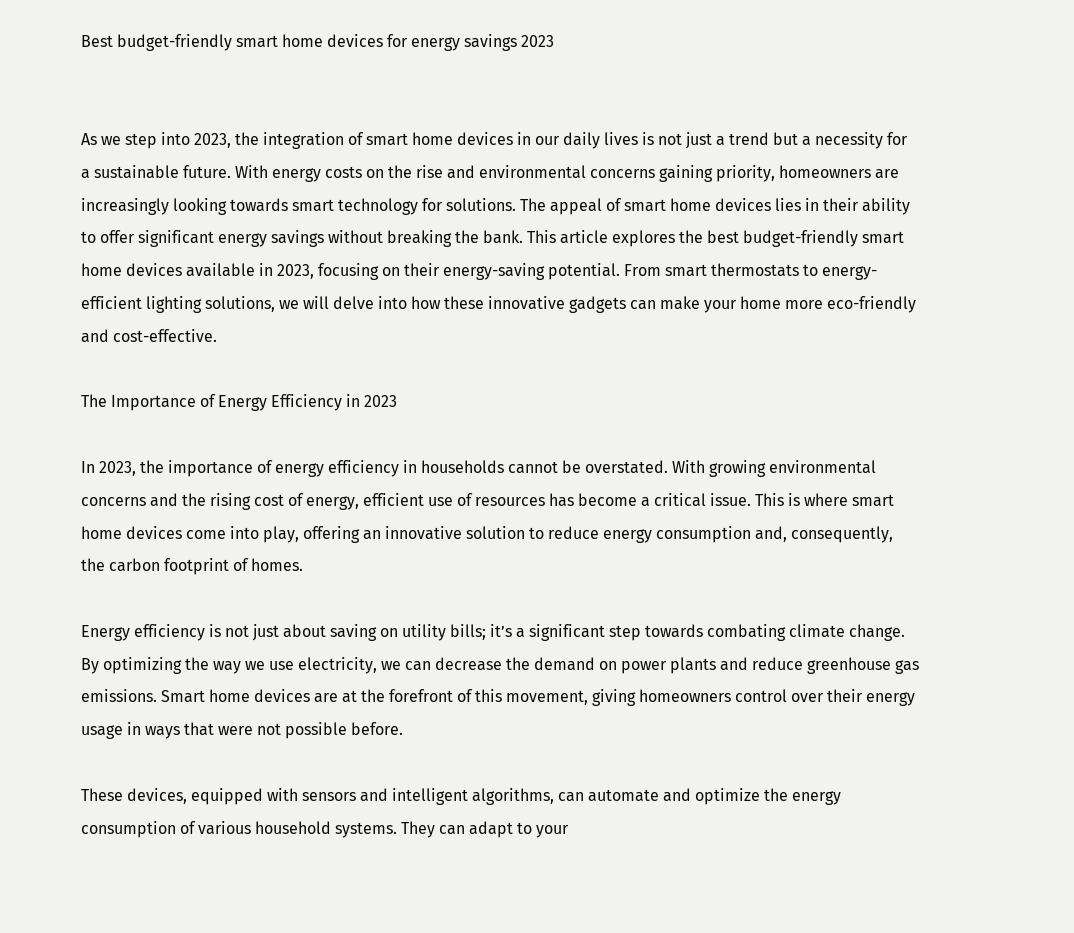Best budget-friendly smart home devices for energy savings 2023


As we step into 2023, the integration of smart home devices in our daily lives is not just a trend but a necessity for a sustainable future. With energy costs on the rise and environmental concerns gaining priority, homeowners are increasingly looking towards smart technology for solutions. The appeal of smart home devices lies in their ability to offer significant energy savings without breaking the bank. This article explores the best budget-friendly smart home devices available in 2023, focusing on their energy-saving potential. From smart thermostats to energy-efficient lighting solutions, we will delve into how these innovative gadgets can make your home more eco-friendly and cost-effective.

The Importance of Energy Efficiency in 2023

In 2023, the importance of energy efficiency in households cannot be overstated. With growing environmental concerns and the rising cost of energy, efficient use of resources has become a critical issue. This is where smart home devices come into play, offering an innovative solution to reduce energy consumption and, consequently, the carbon footprint of homes.

Energy efficiency is not just about saving on utility bills; it’s a significant step towards combating climate change. By optimizing the way we use electricity, we can decrease the demand on power plants and reduce greenhouse gas emissions. Smart home devices are at the forefront of this movement, giving homeowners control over their energy usage in ways that were not possible before.

These devices, equipped with sensors and intelligent algorithms, can automate and optimize the energy consumption of various household systems. They can adapt to your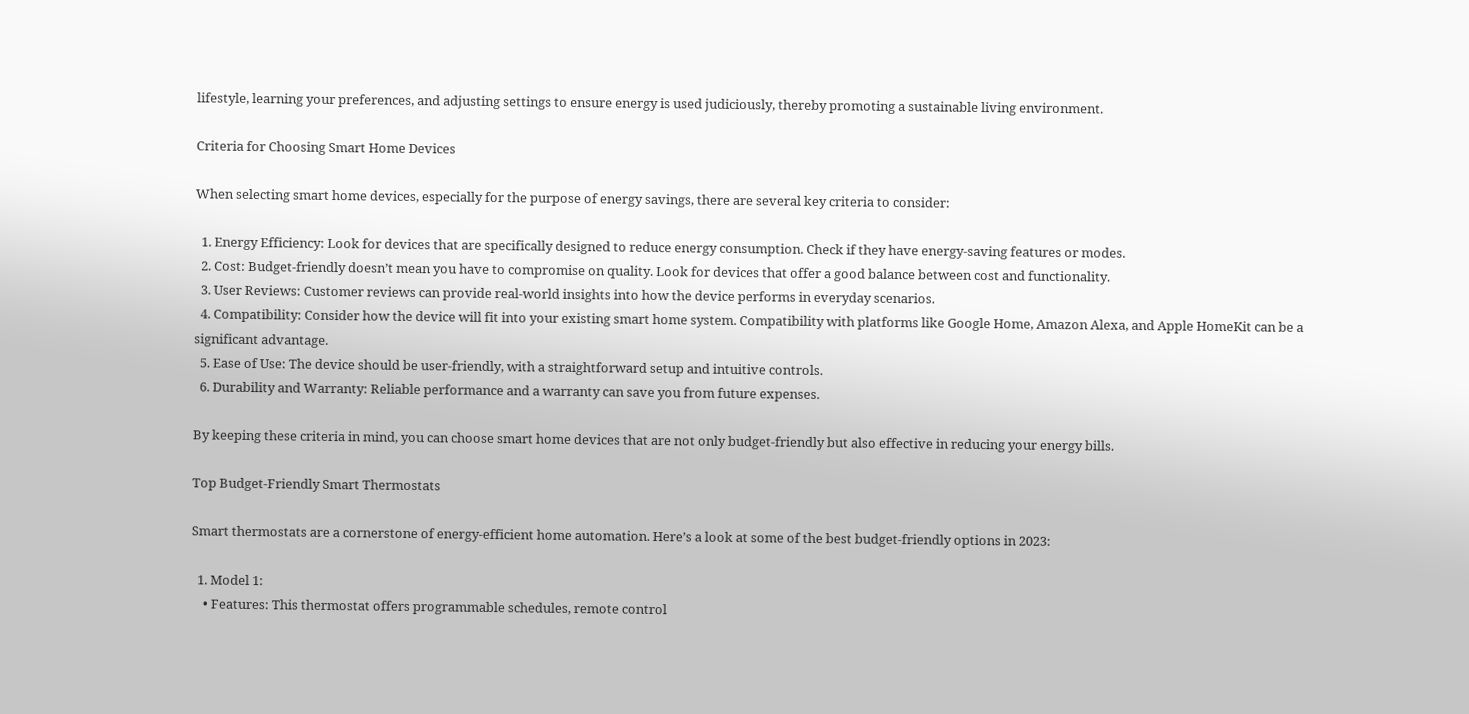lifestyle, learning your preferences, and adjusting settings to ensure energy is used judiciously, thereby promoting a sustainable living environment.

Criteria for Choosing Smart Home Devices

When selecting smart home devices, especially for the purpose of energy savings, there are several key criteria to consider:

  1. Energy Efficiency: Look for devices that are specifically designed to reduce energy consumption. Check if they have energy-saving features or modes.
  2. Cost: Budget-friendly doesn’t mean you have to compromise on quality. Look for devices that offer a good balance between cost and functionality.
  3. User Reviews: Customer reviews can provide real-world insights into how the device performs in everyday scenarios.
  4. Compatibility: Consider how the device will fit into your existing smart home system. Compatibility with platforms like Google Home, Amazon Alexa, and Apple HomeKit can be a significant advantage.
  5. Ease of Use: The device should be user-friendly, with a straightforward setup and intuitive controls.
  6. Durability and Warranty: Reliable performance and a warranty can save you from future expenses.

By keeping these criteria in mind, you can choose smart home devices that are not only budget-friendly but also effective in reducing your energy bills.

Top Budget-Friendly Smart Thermostats

Smart thermostats are a cornerstone of energy-efficient home automation. Here’s a look at some of the best budget-friendly options in 2023:

  1. Model 1:
    • Features: This thermostat offers programmable schedules, remote control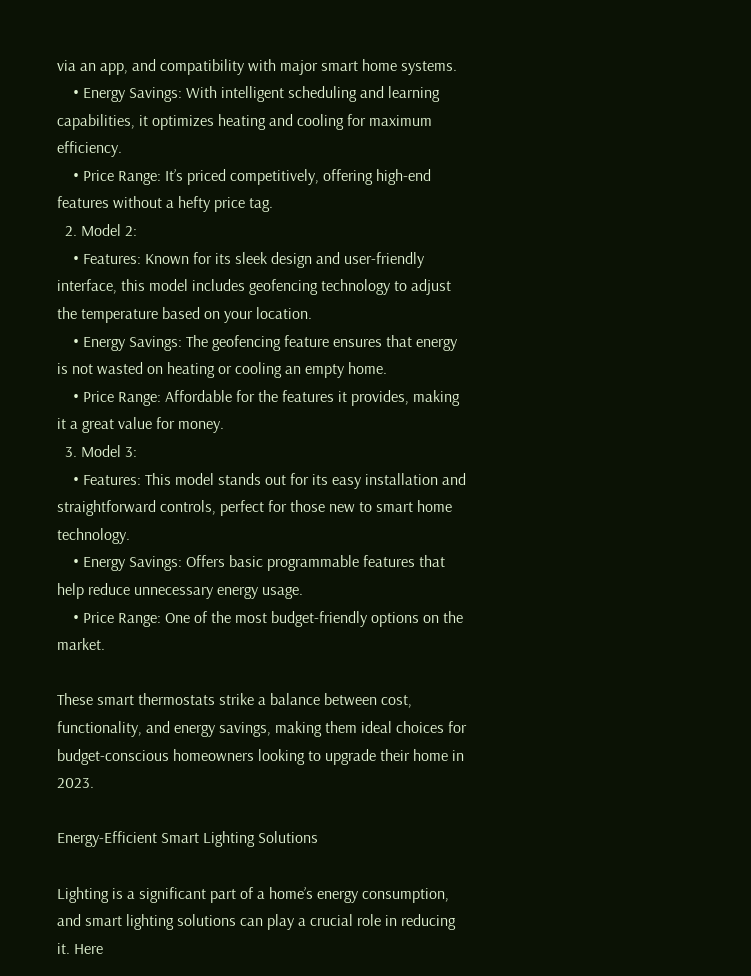via an app, and compatibility with major smart home systems.
    • Energy Savings: With intelligent scheduling and learning capabilities, it optimizes heating and cooling for maximum efficiency.
    • Price Range: It’s priced competitively, offering high-end features without a hefty price tag.
  2. Model 2:
    • Features: Known for its sleek design and user-friendly interface, this model includes geofencing technology to adjust the temperature based on your location.
    • Energy Savings: The geofencing feature ensures that energy is not wasted on heating or cooling an empty home.
    • Price Range: Affordable for the features it provides, making it a great value for money.
  3. Model 3:
    • Features: This model stands out for its easy installation and straightforward controls, perfect for those new to smart home technology.
    • Energy Savings: Offers basic programmable features that help reduce unnecessary energy usage.
    • Price Range: One of the most budget-friendly options on the market.

These smart thermostats strike a balance between cost, functionality, and energy savings, making them ideal choices for budget-conscious homeowners looking to upgrade their home in 2023.

Energy-Efficient Smart Lighting Solutions

Lighting is a significant part of a home’s energy consumption, and smart lighting solutions can play a crucial role in reducing it. Here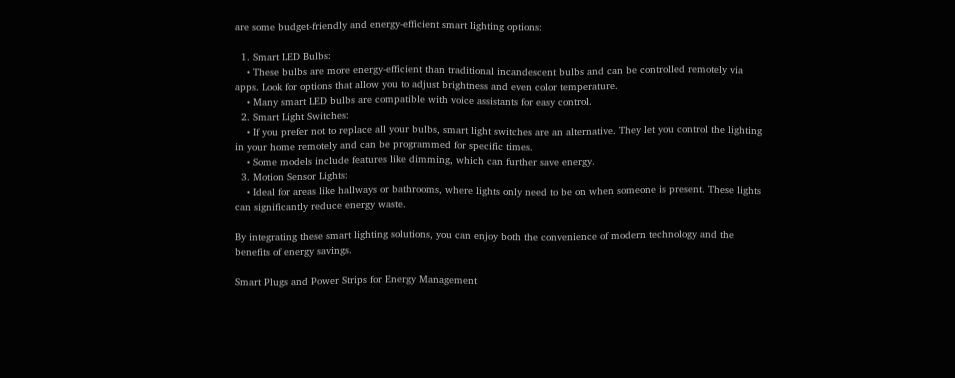are some budget-friendly and energy-efficient smart lighting options:

  1. Smart LED Bulbs:
    • These bulbs are more energy-efficient than traditional incandescent bulbs and can be controlled remotely via apps. Look for options that allow you to adjust brightness and even color temperature.
    • Many smart LED bulbs are compatible with voice assistants for easy control.
  2. Smart Light Switches:
    • If you prefer not to replace all your bulbs, smart light switches are an alternative. They let you control the lighting in your home remotely and can be programmed for specific times.
    • Some models include features like dimming, which can further save energy.
  3. Motion Sensor Lights:
    • Ideal for areas like hallways or bathrooms, where lights only need to be on when someone is present. These lights can significantly reduce energy waste.

By integrating these smart lighting solutions, you can enjoy both the convenience of modern technology and the benefits of energy savings.

Smart Plugs and Power Strips for Energy Management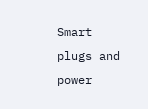Smart plugs and power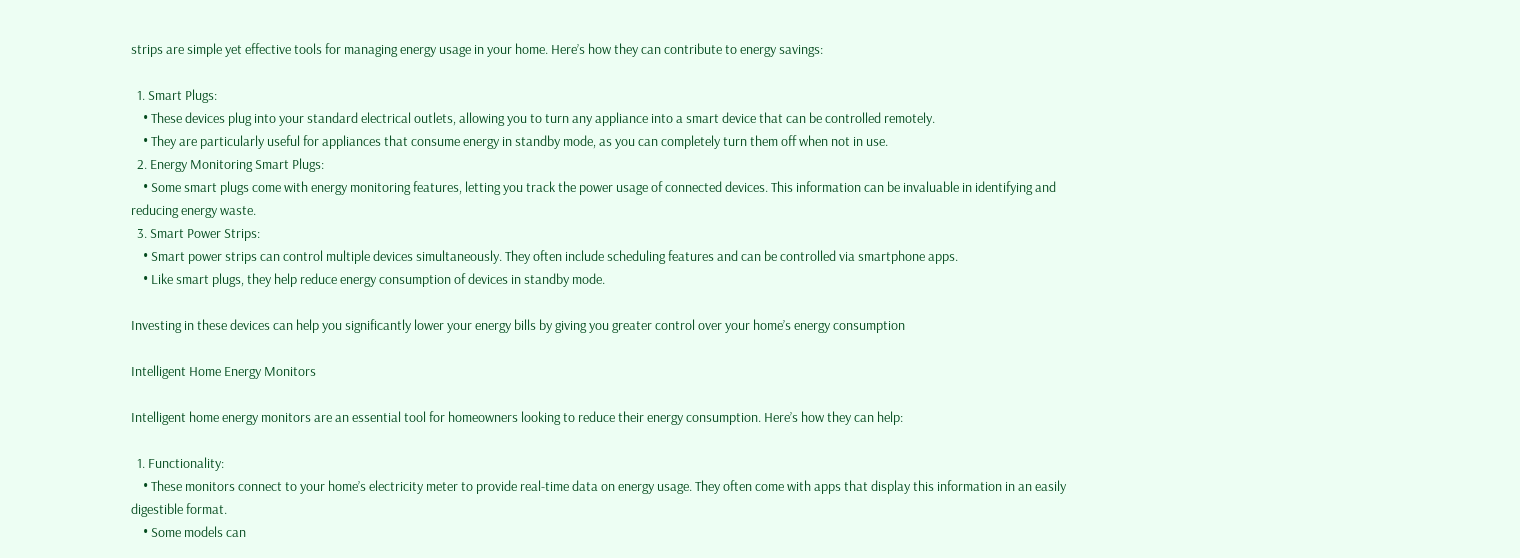strips are simple yet effective tools for managing energy usage in your home. Here’s how they can contribute to energy savings:

  1. Smart Plugs:
    • These devices plug into your standard electrical outlets, allowing you to turn any appliance into a smart device that can be controlled remotely.
    • They are particularly useful for appliances that consume energy in standby mode, as you can completely turn them off when not in use.
  2. Energy Monitoring Smart Plugs:
    • Some smart plugs come with energy monitoring features, letting you track the power usage of connected devices. This information can be invaluable in identifying and reducing energy waste.
  3. Smart Power Strips:
    • Smart power strips can control multiple devices simultaneously. They often include scheduling features and can be controlled via smartphone apps.
    • Like smart plugs, they help reduce energy consumption of devices in standby mode.

Investing in these devices can help you significantly lower your energy bills by giving you greater control over your home’s energy consumption

Intelligent Home Energy Monitors

Intelligent home energy monitors are an essential tool for homeowners looking to reduce their energy consumption. Here’s how they can help:

  1. Functionality:
    • These monitors connect to your home’s electricity meter to provide real-time data on energy usage. They often come with apps that display this information in an easily digestible format.
    • Some models can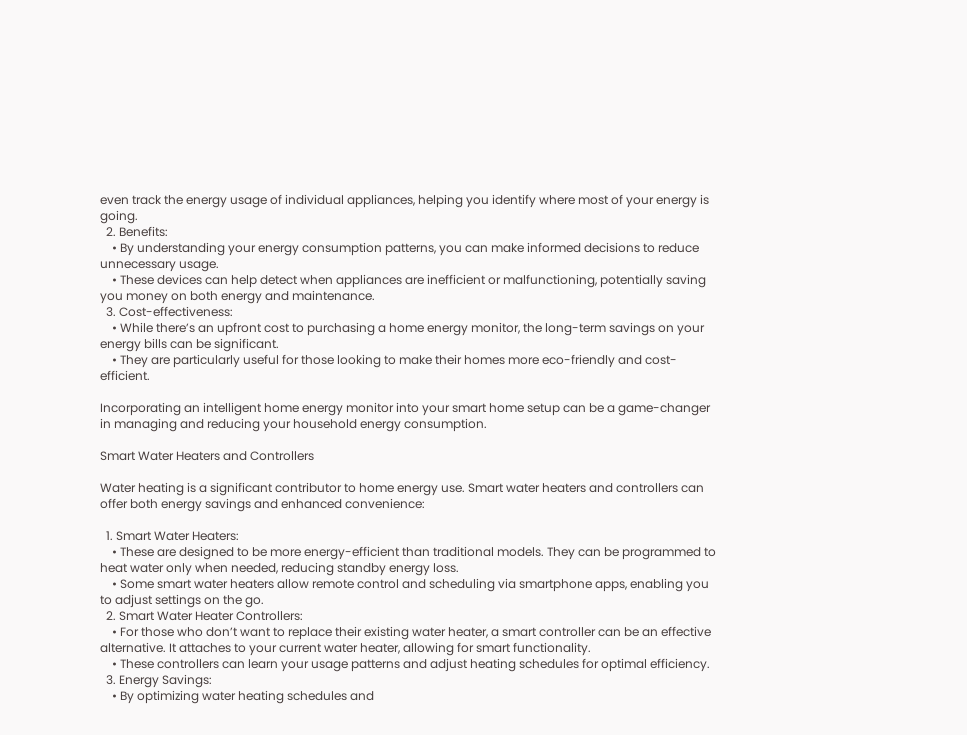even track the energy usage of individual appliances, helping you identify where most of your energy is going.
  2. Benefits:
    • By understanding your energy consumption patterns, you can make informed decisions to reduce unnecessary usage.
    • These devices can help detect when appliances are inefficient or malfunctioning, potentially saving you money on both energy and maintenance.
  3. Cost-effectiveness:
    • While there’s an upfront cost to purchasing a home energy monitor, the long-term savings on your energy bills can be significant.
    • They are particularly useful for those looking to make their homes more eco-friendly and cost-efficient.

Incorporating an intelligent home energy monitor into your smart home setup can be a game-changer in managing and reducing your household energy consumption.

Smart Water Heaters and Controllers

Water heating is a significant contributor to home energy use. Smart water heaters and controllers can offer both energy savings and enhanced convenience:

  1. Smart Water Heaters:
    • These are designed to be more energy-efficient than traditional models. They can be programmed to heat water only when needed, reducing standby energy loss.
    • Some smart water heaters allow remote control and scheduling via smartphone apps, enabling you to adjust settings on the go.
  2. Smart Water Heater Controllers:
    • For those who don’t want to replace their existing water heater, a smart controller can be an effective alternative. It attaches to your current water heater, allowing for smart functionality.
    • These controllers can learn your usage patterns and adjust heating schedules for optimal efficiency.
  3. Energy Savings:
    • By optimizing water heating schedules and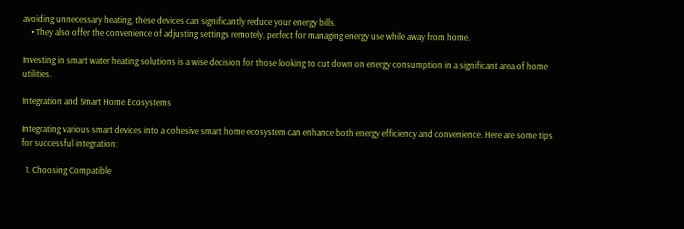avoiding unnecessary heating, these devices can significantly reduce your energy bills.
    • They also offer the convenience of adjusting settings remotely, perfect for managing energy use while away from home.

Investing in smart water heating solutions is a wise decision for those looking to cut down on energy consumption in a significant area of home utilities.

Integration and Smart Home Ecosystems

Integrating various smart devices into a cohesive smart home ecosystem can enhance both energy efficiency and convenience. Here are some tips for successful integration:

  1. Choosing Compatible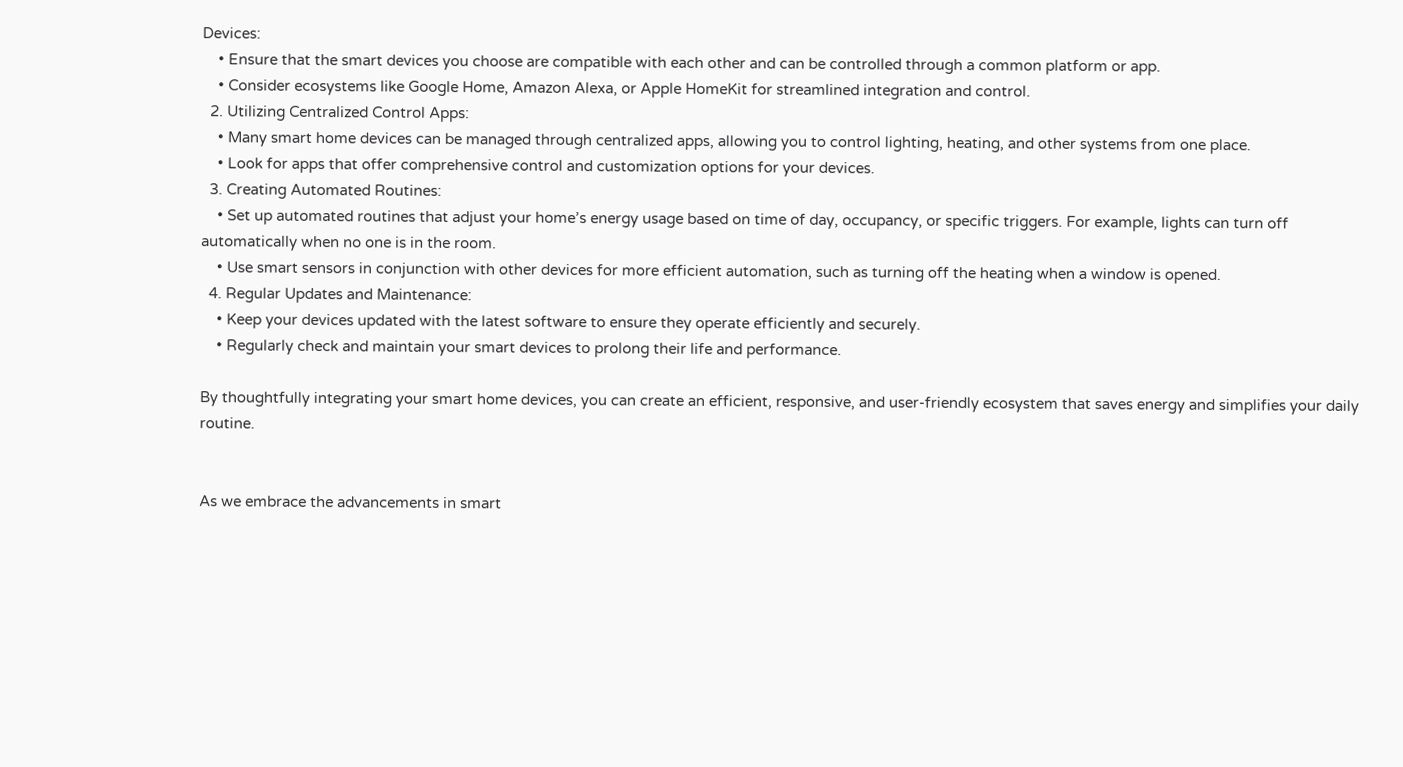Devices:
    • Ensure that the smart devices you choose are compatible with each other and can be controlled through a common platform or app.
    • Consider ecosystems like Google Home, Amazon Alexa, or Apple HomeKit for streamlined integration and control.
  2. Utilizing Centralized Control Apps:
    • Many smart home devices can be managed through centralized apps, allowing you to control lighting, heating, and other systems from one place.
    • Look for apps that offer comprehensive control and customization options for your devices.
  3. Creating Automated Routines:
    • Set up automated routines that adjust your home’s energy usage based on time of day, occupancy, or specific triggers. For example, lights can turn off automatically when no one is in the room.
    • Use smart sensors in conjunction with other devices for more efficient automation, such as turning off the heating when a window is opened.
  4. Regular Updates and Maintenance:
    • Keep your devices updated with the latest software to ensure they operate efficiently and securely.
    • Regularly check and maintain your smart devices to prolong their life and performance.

By thoughtfully integrating your smart home devices, you can create an efficient, responsive, and user-friendly ecosystem that saves energy and simplifies your daily routine.


As we embrace the advancements in smart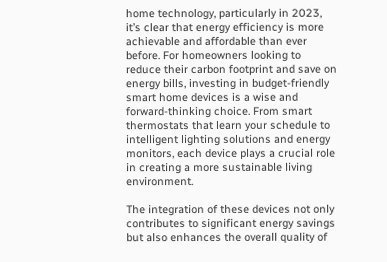home technology, particularly in 2023, it’s clear that energy efficiency is more achievable and affordable than ever before. For homeowners looking to reduce their carbon footprint and save on energy bills, investing in budget-friendly smart home devices is a wise and forward-thinking choice. From smart thermostats that learn your schedule to intelligent lighting solutions and energy monitors, each device plays a crucial role in creating a more sustainable living environment.

The integration of these devices not only contributes to significant energy savings but also enhances the overall quality of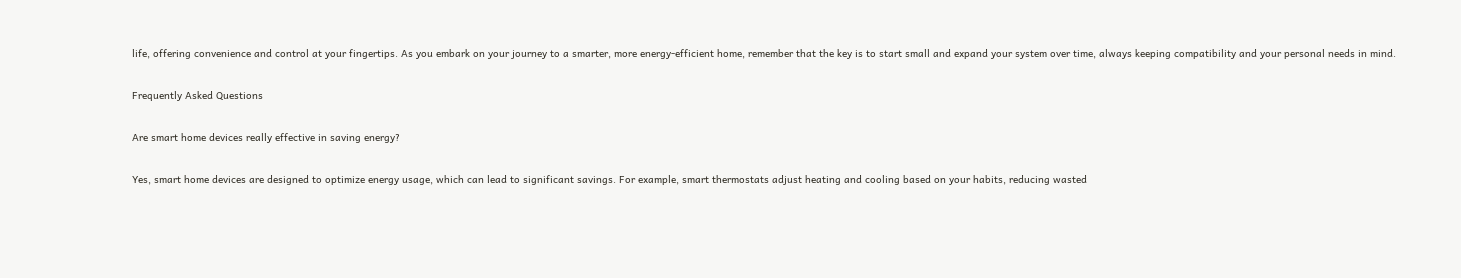life, offering convenience and control at your fingertips. As you embark on your journey to a smarter, more energy-efficient home, remember that the key is to start small and expand your system over time, always keeping compatibility and your personal needs in mind.

Frequently Asked Questions

Are smart home devices really effective in saving energy?

Yes, smart home devices are designed to optimize energy usage, which can lead to significant savings. For example, smart thermostats adjust heating and cooling based on your habits, reducing wasted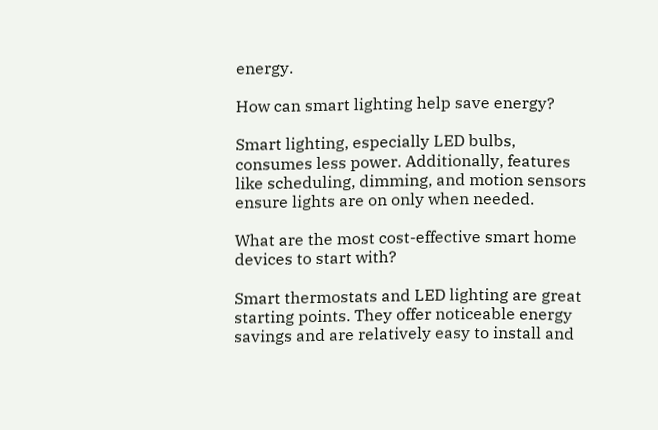energy.

How can smart lighting help save energy?

Smart lighting, especially LED bulbs, consumes less power. Additionally, features like scheduling, dimming, and motion sensors ensure lights are on only when needed.

What are the most cost-effective smart home devices to start with?

Smart thermostats and LED lighting are great starting points. They offer noticeable energy savings and are relatively easy to install and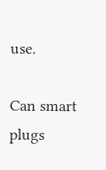use.

Can smart plugs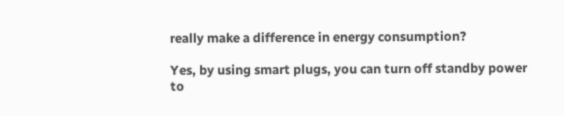really make a difference in energy consumption?

Yes, by using smart plugs, you can turn off standby power to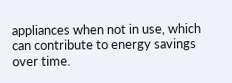appliances when not in use, which can contribute to energy savings over time.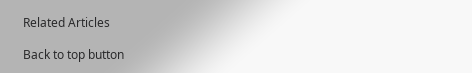Related Articles

Back to top button